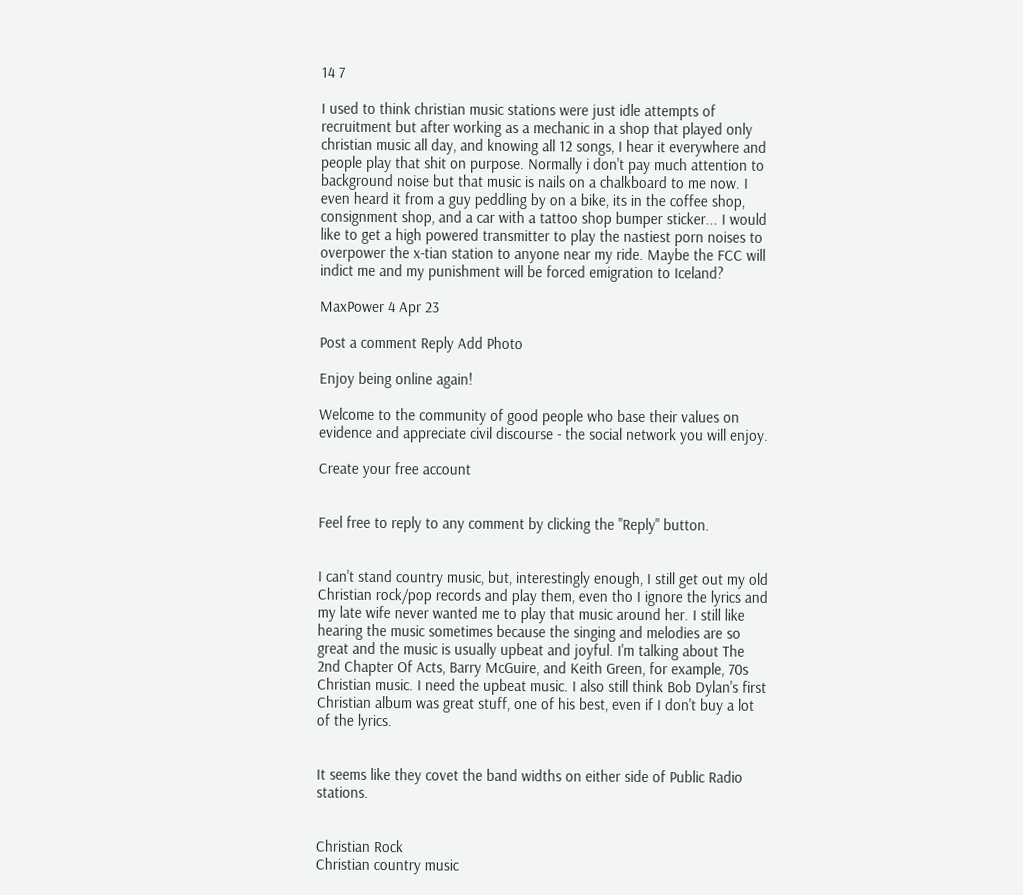14 7

I used to think christian music stations were just idle attempts of recruitment but after working as a mechanic in a shop that played only christian music all day, and knowing all 12 songs, I hear it everywhere and people play that shit on purpose. Normally i don't pay much attention to background noise but that music is nails on a chalkboard to me now. I even heard it from a guy peddling by on a bike, its in the coffee shop, consignment shop, and a car with a tattoo shop bumper sticker... I would like to get a high powered transmitter to play the nastiest porn noises to overpower the x-tian station to anyone near my ride. Maybe the FCC will indict me and my punishment will be forced emigration to Iceland?

MaxPower 4 Apr 23

Post a comment Reply Add Photo

Enjoy being online again!

Welcome to the community of good people who base their values on evidence and appreciate civil discourse - the social network you will enjoy.

Create your free account


Feel free to reply to any comment by clicking the "Reply" button.


I can't stand country music, but, interestingly enough, I still get out my old Christian rock/pop records and play them, even tho I ignore the lyrics and my late wife never wanted me to play that music around her. I still like hearing the music sometimes because the singing and melodies are so great and the music is usually upbeat and joyful. I'm talking about The 2nd Chapter Of Acts, Barry McGuire, and Keith Green, for example, 70s Christian music. I need the upbeat music. I also still think Bob Dylan's first Christian album was great stuff, one of his best, even if I don't buy a lot of the lyrics.


It seems like they covet the band widths on either side of Public Radio stations.


Christian Rock
Christian country music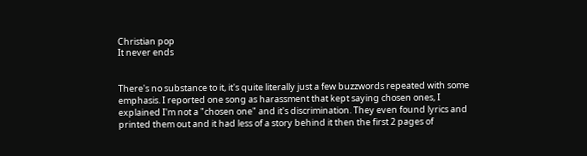Christian pop
It never ends


There's no substance to it, it's quite literally just a few buzzwords repeated with some emphasis. I reported one song as harassment that kept saying chosen ones, I explained I'm not a "chosen one" and it's discrimination. They even found lyrics and printed them out and it had less of a story behind it then the first 2 pages of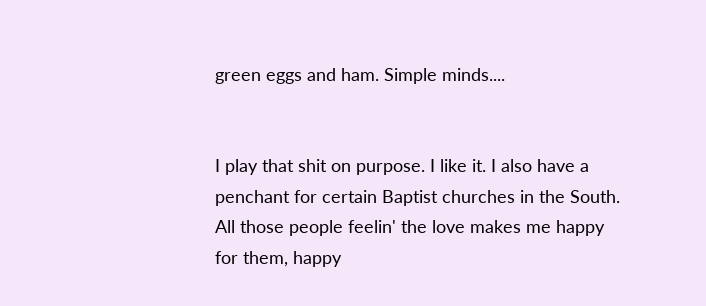green eggs and ham. Simple minds....


I play that shit on purpose. I like it. I also have a penchant for certain Baptist churches in the South. All those people feelin' the love makes me happy for them, happy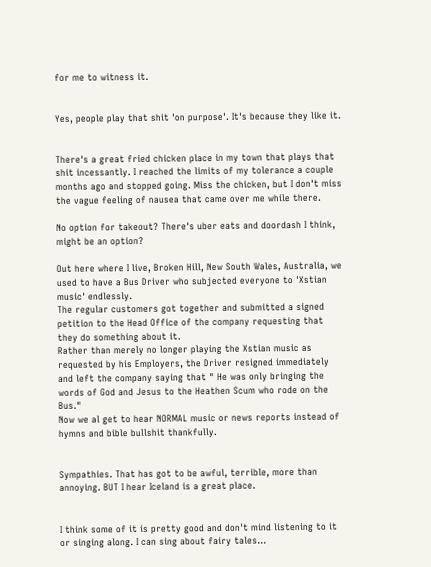for me to witness it.


Yes, people play that shit 'on purpose'. It's because they like it.


There's a great fried chicken place in my town that plays that shit incessantly. I reached the limits of my tolerance a couple months ago and stopped going. Miss the chicken, but I don't miss the vague feeling of nausea that came over me while there.

No option for takeout? There's uber eats and doordash I think, might be an option?

Out here where I live, Broken Hill, New South Wales, Australia, we used to have a Bus Driver who subjected everyone to 'Xstian music' endlessly.
The regular customers got together and submitted a signed petition to the Head Office of the company requesting that they do something about it.
Rather than merely no longer playing the Xstian music as requested by his Employers, the Driver resigned immediately and left the company saying that " He was only bringing the words of God and Jesus to the Heathen Scum who rode on the Bus."
Now we al get to hear NORMAL music or news reports instead of hymns and bible bullshit thankfully.


Sympathies. That has got to be awful, terrible, more than annoying. BUT I hear Iceland is a great place.


I think some of it is pretty good and don't mind listening to it or singing along. I can sing about fairy tales...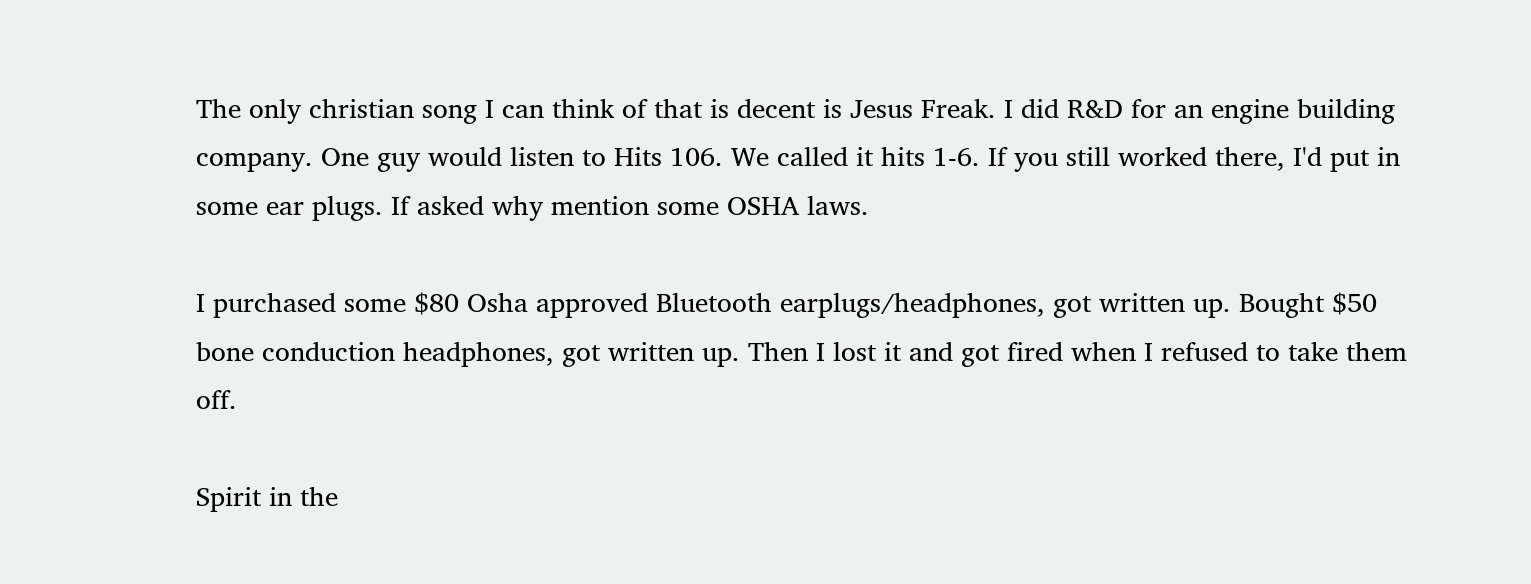The only christian song I can think of that is decent is Jesus Freak. I did R&D for an engine building company. One guy would listen to Hits 106. We called it hits 1-6. If you still worked there, I'd put in some ear plugs. If asked why mention some OSHA laws.

I purchased some $80 Osha approved Bluetooth earplugs/headphones, got written up. Bought $50 bone conduction headphones, got written up. Then I lost it and got fired when I refused to take them off.

Spirit in the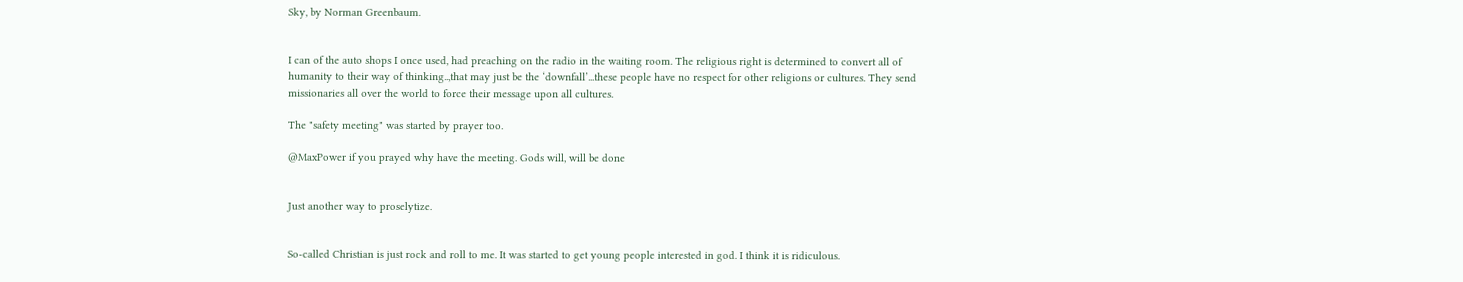Sky, by Norman Greenbaum.


I can of the auto shops I once used, had preaching on the radio in the waiting room. The religious right is determined to convert all of humanity to their way of thinking..,that may just be the ‘downfall’...these people have no respect for other religions or cultures. They send missionaries all over the world to force their message upon all cultures.

The "safety meeting" was started by prayer too.

@MaxPower if you prayed why have the meeting. Gods will, will be done


Just another way to proselytize.


So-called Christian is just rock and roll to me. It was started to get young people interested in god. I think it is ridiculous.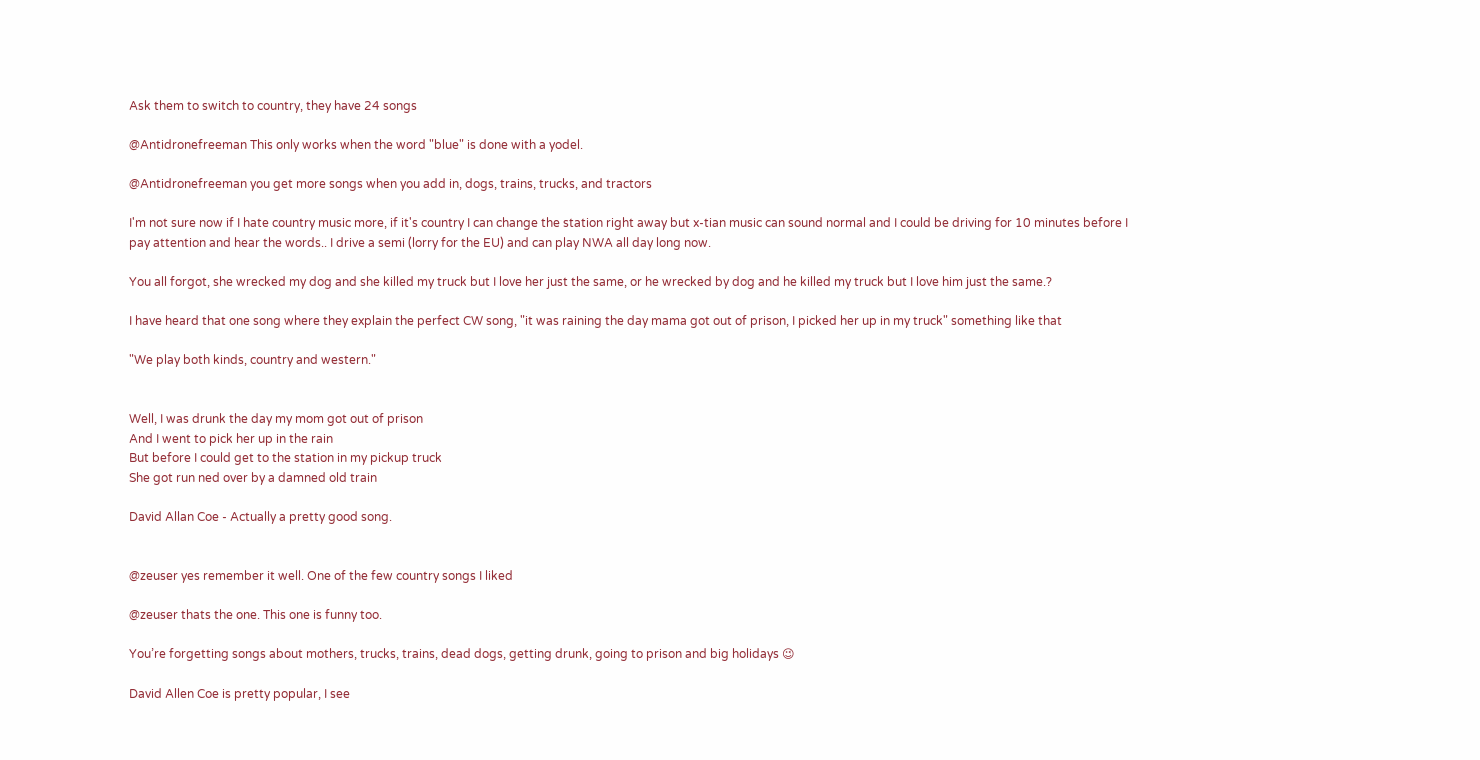Ask them to switch to country, they have 24 songs

@Antidronefreeman This only works when the word "blue" is done with a yodel.

@Antidronefreeman you get more songs when you add in, dogs, trains, trucks, and tractors

I'm not sure now if I hate country music more, if it's country I can change the station right away but x-tian music can sound normal and I could be driving for 10 minutes before I pay attention and hear the words.. I drive a semi (lorry for the EU) and can play NWA all day long now.

You all forgot, she wrecked my dog and she killed my truck but I love her just the same, or he wrecked by dog and he killed my truck but I love him just the same.?

I have heard that one song where they explain the perfect CW song, "it was raining the day mama got out of prison, I picked her up in my truck" something like that

"We play both kinds, country and western."


Well, I was drunk the day my mom got out of prison
And I went to pick her up in the rain
But before I could get to the station in my pickup truck
She got run ned over by a damned old train

David Allan Coe - Actually a pretty good song.


@zeuser yes remember it well. One of the few country songs I liked

@zeuser thats the one. This one is funny too.

You’re forgetting songs about mothers, trucks, trains, dead dogs, getting drunk, going to prison and big holidays 😉

David Allen Coe is pretty popular, I see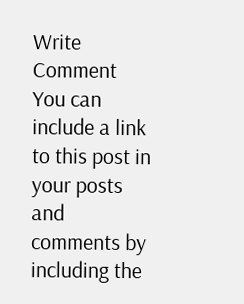Write Comment
You can include a link to this post in your posts and comments by including the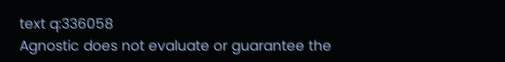text q:336058
Agnostic does not evaluate or guarantee the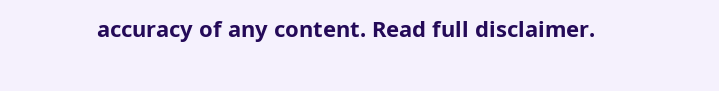accuracy of any content. Read full disclaimer.